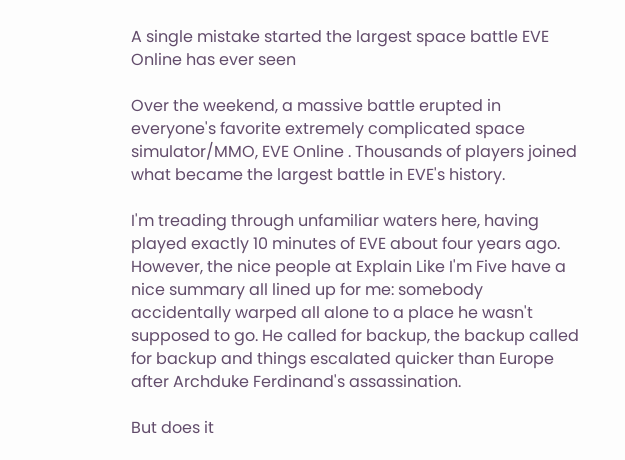A single mistake started the largest space battle EVE Online has ever seen

Over the weekend, a massive battle erupted in everyone's favorite extremely complicated space simulator/MMO, EVE Online . Thousands of players joined what became the largest battle in EVE's history.

I'm treading through unfamiliar waters here, having played exactly 10 minutes of EVE about four years ago. However, the nice people at Explain Like I'm Five have a nice summary all lined up for me: somebody accidentally warped all alone to a place he wasn't supposed to go. He called for backup, the backup called for backup and things escalated quicker than Europe after Archduke Ferdinand's assassination.

But does it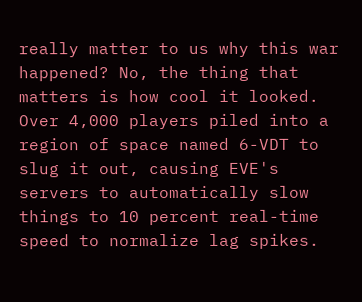really matter to us why this war happened? No, the thing that matters is how cool it looked. Over 4,000 players piled into a region of space named 6-VDT to slug it out, causing EVE's servers to automatically slow things to 10 percent real-time speed to normalize lag spikes.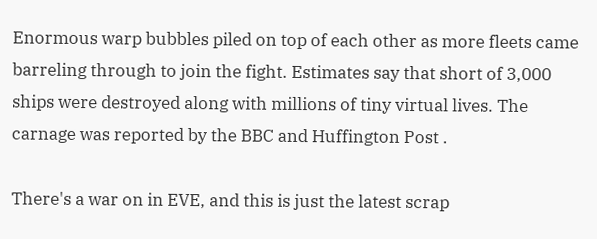Enormous warp bubbles piled on top of each other as more fleets came barreling through to join the fight. Estimates say that short of 3,000 ships were destroyed along with millions of tiny virtual lives. The carnage was reported by the BBC and Huffington Post .

There's a war on in EVE, and this is just the latest scrap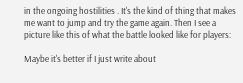in the ongoing hostilities . It's the kind of thing that makes me want to jump and try the game again. Then I see a picture like this of what the battle looked like for players:

Maybe it's better if I just write about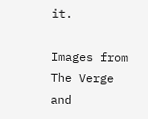it.

Images from The Verge and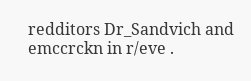redditors Dr_Sandvich and emccrckn in r/eve .